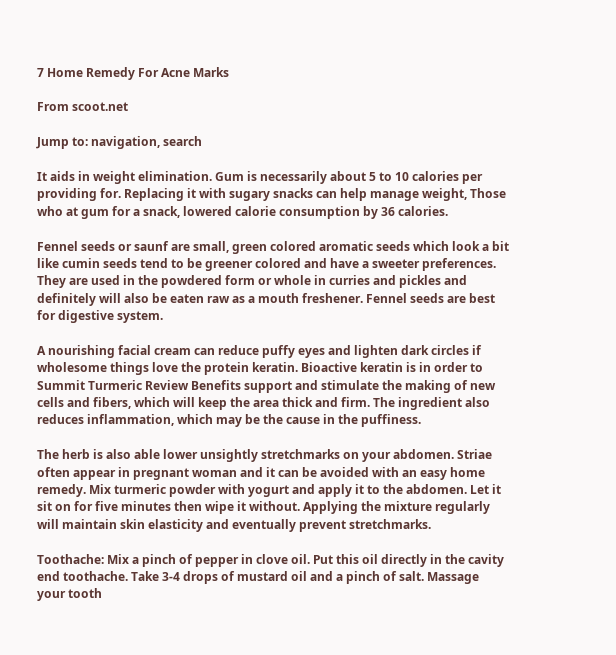7 Home Remedy For Acne Marks

From scoot.net

Jump to: navigation, search

It aids in weight elimination. Gum is necessarily about 5 to 10 calories per providing for. Replacing it with sugary snacks can help manage weight, Those who at gum for a snack, lowered calorie consumption by 36 calories.

Fennel seeds or saunf are small, green colored aromatic seeds which look a bit like cumin seeds tend to be greener colored and have a sweeter preferences. They are used in the powdered form or whole in curries and pickles and definitely will also be eaten raw as a mouth freshener. Fennel seeds are best for digestive system.

A nourishing facial cream can reduce puffy eyes and lighten dark circles if wholesome things love the protein keratin. Bioactive keratin is in order to Summit Turmeric Review Benefits support and stimulate the making of new cells and fibers, which will keep the area thick and firm. The ingredient also reduces inflammation, which may be the cause in the puffiness.

The herb is also able lower unsightly stretchmarks on your abdomen. Striae often appear in pregnant woman and it can be avoided with an easy home remedy. Mix turmeric powder with yogurt and apply it to the abdomen. Let it sit on for five minutes then wipe it without. Applying the mixture regularly will maintain skin elasticity and eventually prevent stretchmarks.

Toothache: Mix a pinch of pepper in clove oil. Put this oil directly in the cavity end toothache. Take 3-4 drops of mustard oil and a pinch of salt. Massage your tooth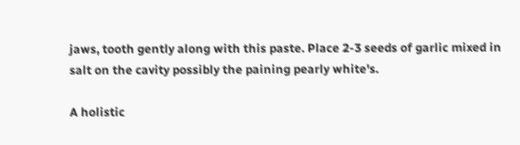jaws, tooth gently along with this paste. Place 2-3 seeds of garlic mixed in salt on the cavity possibly the paining pearly white's.

A holistic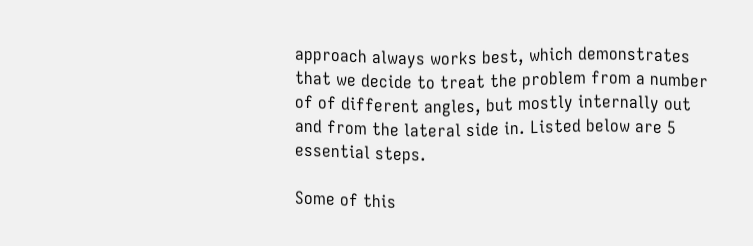approach always works best, which demonstrates that we decide to treat the problem from a number of of different angles, but mostly internally out and from the lateral side in. Listed below are 5 essential steps.

Some of this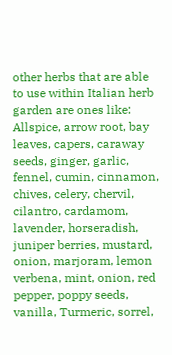other herbs that are able to use within Italian herb garden are ones like: Allspice, arrow root, bay leaves, capers, caraway seeds, ginger, garlic, fennel, cumin, cinnamon, chives, celery, chervil, cilantro, cardamom, lavender, horseradish, juniper berries, mustard, onion, marjoram, lemon verbena, mint, onion, red pepper, poppy seeds, vanilla, Turmeric, sorrel,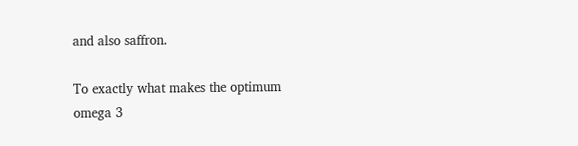and also saffron.

To exactly what makes the optimum omega 3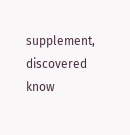supplement, discovered know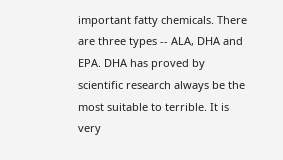important fatty chemicals. There are three types -- ALA, DHA and EPA. DHA has proved by scientific research always be the most suitable to terrible. It is very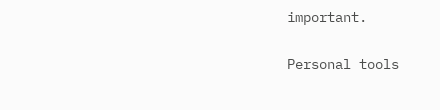important.

Personal tools